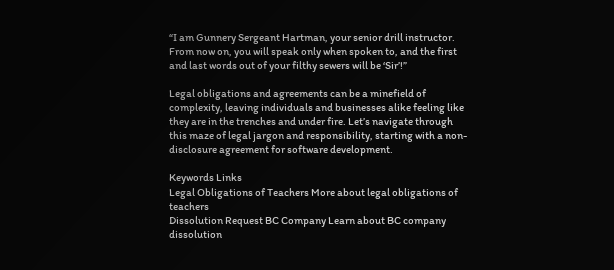“I am Gunnery Sergeant Hartman, your senior drill instructor. From now on, you will speak only when spoken to, and the first and last words out of your filthy sewers will be ‘Sir’!”

Legal obligations and agreements can be a minefield of complexity, leaving individuals and businesses alike feeling like they are in the trenches and under fire. Let’s navigate through this maze of legal jargon and responsibility, starting with a non-disclosure agreement for software development.

Keywords Links
Legal Obligations of Teachers More about legal obligations of teachers
Dissolution Request BC Company Learn about BC company dissolution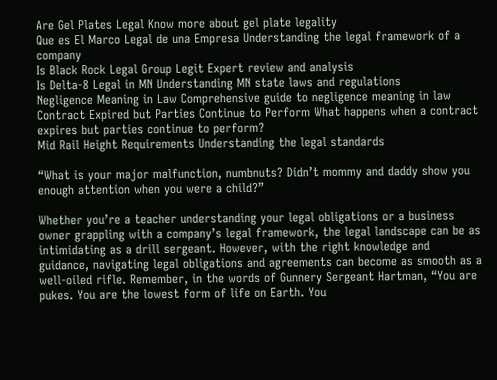Are Gel Plates Legal Know more about gel plate legality
Que es El Marco Legal de una Empresa Understanding the legal framework of a company
Is Black Rock Legal Group Legit Expert review and analysis
Is Delta-8 Legal in MN Understanding MN state laws and regulations
Negligence Meaning in Law Comprehensive guide to negligence meaning in law
Contract Expired but Parties Continue to Perform What happens when a contract expires but parties continue to perform?
Mid Rail Height Requirements Understanding the legal standards

“What is your major malfunction, numbnuts? Didn’t mommy and daddy show you enough attention when you were a child?”

Whether you’re a teacher understanding your legal obligations or a business owner grappling with a company’s legal framework, the legal landscape can be as intimidating as a drill sergeant. However, with the right knowledge and guidance, navigating legal obligations and agreements can become as smooth as a well-oiled rifle. Remember, in the words of Gunnery Sergeant Hartman, “You are pukes. You are the lowest form of life on Earth. You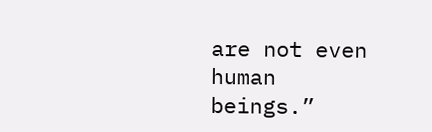are not even human beings.”